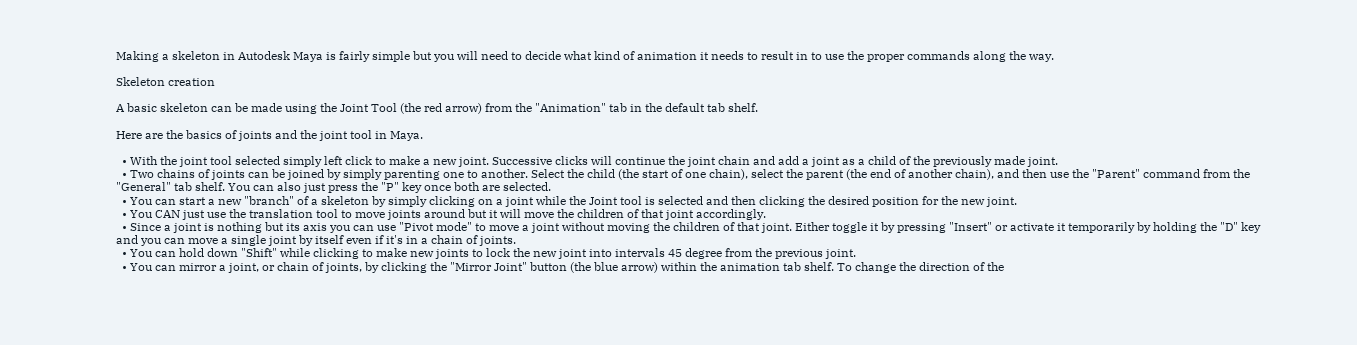Making a skeleton in Autodesk Maya is fairly simple but you will need to decide what kind of animation it needs to result in to use the proper commands along the way.

Skeleton creation

A basic skeleton can be made using the Joint Tool (the red arrow) from the "Animation" tab in the default tab shelf.

Here are the basics of joints and the joint tool in Maya.

  • With the joint tool selected simply left click to make a new joint. Successive clicks will continue the joint chain and add a joint as a child of the previously made joint.
  • Two chains of joints can be joined by simply parenting one to another. Select the child (the start of one chain), select the parent (the end of another chain), and then use the "Parent" command from the "General" tab shelf. You can also just press the "P" key once both are selected.
  • You can start a new "branch" of a skeleton by simply clicking on a joint while the Joint tool is selected and then clicking the desired position for the new joint.
  • You CAN just use the translation tool to move joints around but it will move the children of that joint accordingly.
  • Since a joint is nothing but its axis you can use "Pivot mode" to move a joint without moving the children of that joint. Either toggle it by pressing "Insert" or activate it temporarily by holding the "D" key and you can move a single joint by itself even if it's in a chain of joints.
  • You can hold down "Shift" while clicking to make new joints to lock the new joint into intervals 45 degree from the previous joint.
  • You can mirror a joint, or chain of joints, by clicking the "Mirror Joint" button (the blue arrow) within the animation tab shelf. To change the direction of the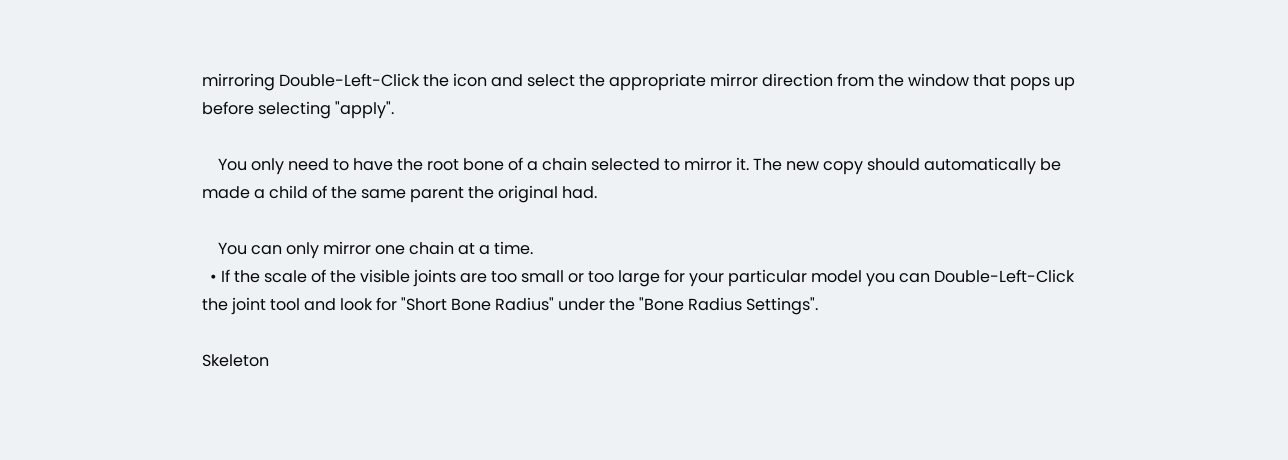mirroring Double-Left-Click the icon and select the appropriate mirror direction from the window that pops up before selecting "apply".

    You only need to have the root bone of a chain selected to mirror it. The new copy should automatically be made a child of the same parent the original had.

    You can only mirror one chain at a time.
  • If the scale of the visible joints are too small or too large for your particular model you can Double-Left-Click the joint tool and look for "Short Bone Radius" under the "Bone Radius Settings".

Skeleton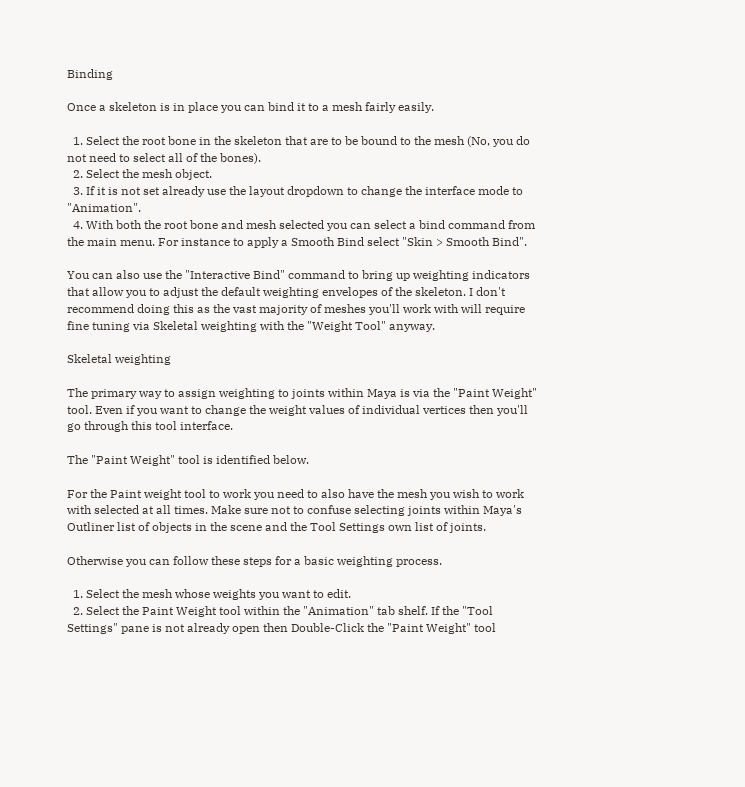Binding

Once a skeleton is in place you can bind it to a mesh fairly easily.

  1. Select the root bone in the skeleton that are to be bound to the mesh (No, you do not need to select all of the bones).
  2. Select the mesh object.
  3. If it is not set already use the layout dropdown to change the interface mode to "Animation".
  4. With both the root bone and mesh selected you can select a bind command from the main menu. For instance to apply a Smooth Bind select "Skin > Smooth Bind".

You can also use the "Interactive Bind" command to bring up weighting indicators that allow you to adjust the default weighting envelopes of the skeleton. I don't recommend doing this as the vast majority of meshes you'll work with will require fine tuning via Skeletal weighting with the "Weight Tool" anyway.

Skeletal weighting

The primary way to assign weighting to joints within Maya is via the "Paint Weight" tool. Even if you want to change the weight values of individual vertices then you'll go through this tool interface.

The "Paint Weight" tool is identified below.

For the Paint weight tool to work you need to also have the mesh you wish to work with selected at all times. Make sure not to confuse selecting joints within Maya's Outliner list of objects in the scene and the Tool Settings own list of joints.

Otherwise you can follow these steps for a basic weighting process.

  1. Select the mesh whose weights you want to edit.
  2. Select the Paint Weight tool within the "Animation" tab shelf. If the "Tool Settings" pane is not already open then Double-Click the "Paint Weight" tool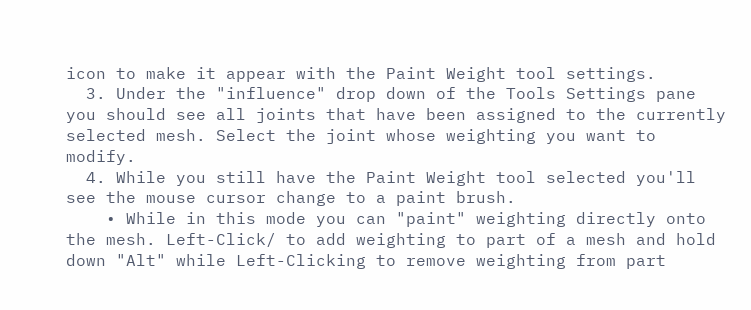icon to make it appear with the Paint Weight tool settings.
  3. Under the "influence" drop down of the Tools Settings pane you should see all joints that have been assigned to the currently selected mesh. Select the joint whose weighting you want to modify.
  4. While you still have the Paint Weight tool selected you'll see the mouse cursor change to a paint brush.
    • While in this mode you can "paint" weighting directly onto the mesh. Left-Click/ to add weighting to part of a mesh and hold down "Alt" while Left-Clicking to remove weighting from part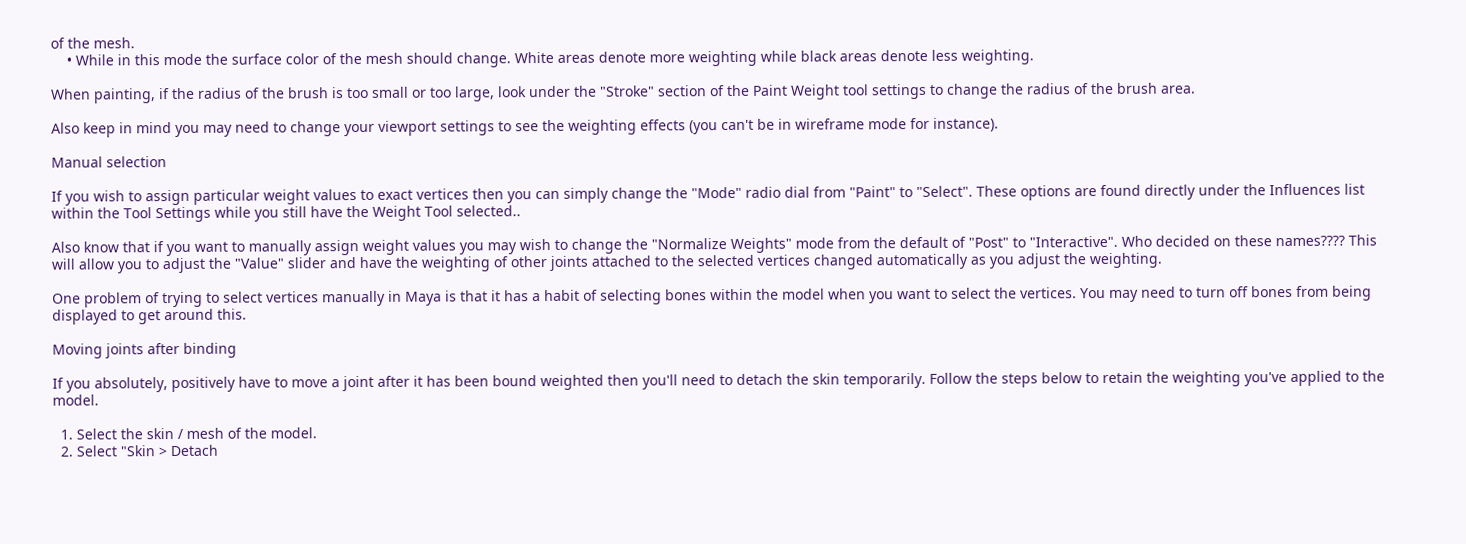of the mesh.
    • While in this mode the surface color of the mesh should change. White areas denote more weighting while black areas denote less weighting.

When painting, if the radius of the brush is too small or too large, look under the "Stroke" section of the Paint Weight tool settings to change the radius of the brush area.

Also keep in mind you may need to change your viewport settings to see the weighting effects (you can't be in wireframe mode for instance).

Manual selection

If you wish to assign particular weight values to exact vertices then you can simply change the "Mode" radio dial from "Paint" to "Select". These options are found directly under the Influences list within the Tool Settings while you still have the Weight Tool selected..

Also know that if you want to manually assign weight values you may wish to change the "Normalize Weights" mode from the default of "Post" to "Interactive". Who decided on these names???? This will allow you to adjust the "Value" slider and have the weighting of other joints attached to the selected vertices changed automatically as you adjust the weighting.

One problem of trying to select vertices manually in Maya is that it has a habit of selecting bones within the model when you want to select the vertices. You may need to turn off bones from being displayed to get around this.

Moving joints after binding

If you absolutely, positively have to move a joint after it has been bound weighted then you'll need to detach the skin temporarily. Follow the steps below to retain the weighting you've applied to the model.

  1. Select the skin / mesh of the model.
  2. Select "Skin > Detach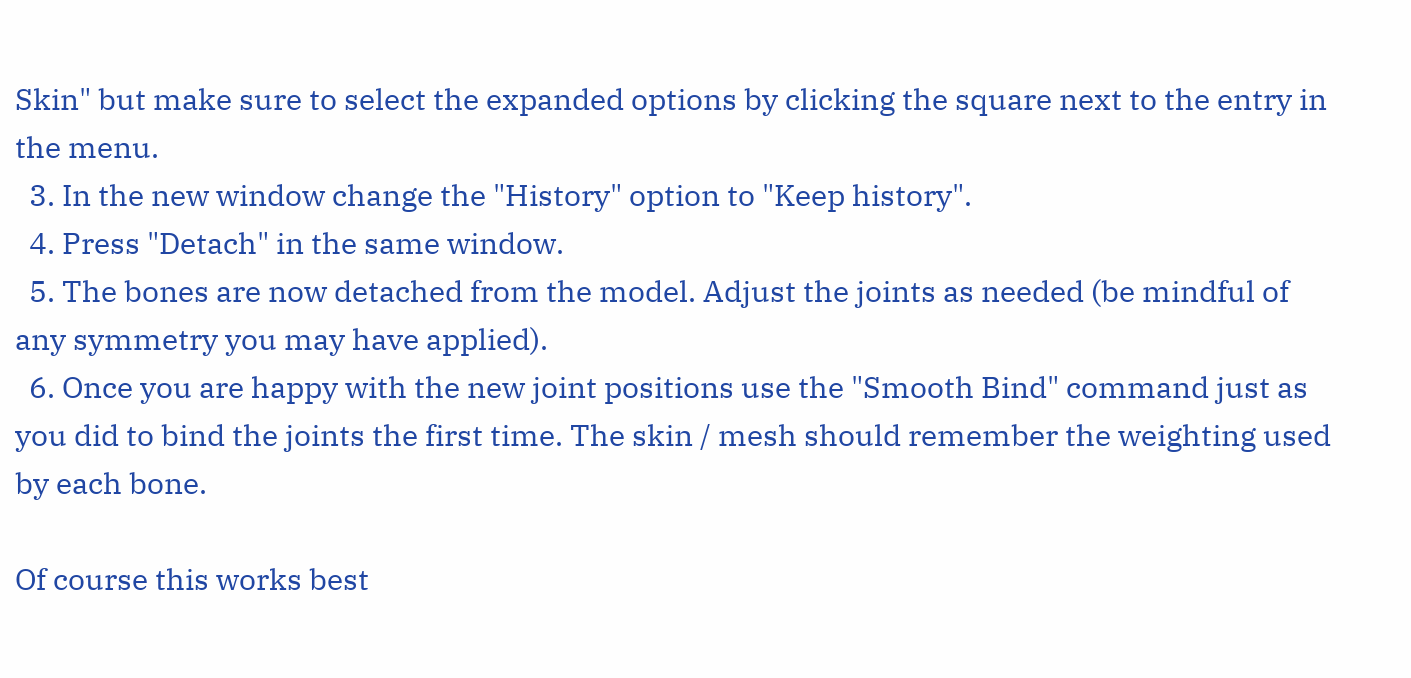Skin" but make sure to select the expanded options by clicking the square next to the entry in the menu.
  3. In the new window change the "History" option to "Keep history".
  4. Press "Detach" in the same window.
  5. The bones are now detached from the model. Adjust the joints as needed (be mindful of any symmetry you may have applied).
  6. Once you are happy with the new joint positions use the "Smooth Bind" command just as you did to bind the joints the first time. The skin / mesh should remember the weighting used by each bone.

Of course this works best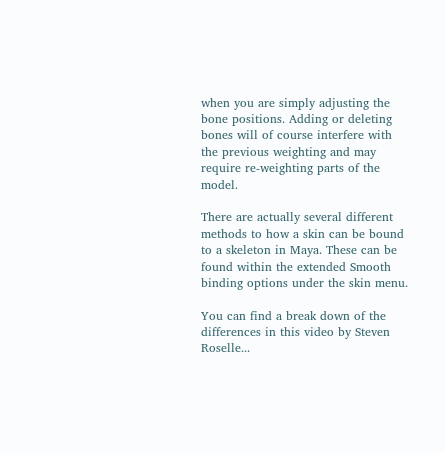when you are simply adjusting the bone positions. Adding or deleting bones will of course interfere with the previous weighting and may require re-weighting parts of the model.

There are actually several different methods to how a skin can be bound to a skeleton in Maya. These can be found within the extended Smooth binding options under the skin menu.

You can find a break down of the differences in this video by Steven Roselle...